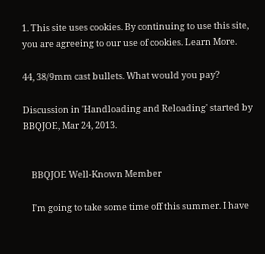1. This site uses cookies. By continuing to use this site, you are agreeing to our use of cookies. Learn More.

44, 38/9mm cast bullets. What would you pay?

Discussion in 'Handloading and Reloading' started by BBQJOE, Mar 24, 2013.


    BBQJOE Well-Known Member

    I'm going to take some time off this summer. I have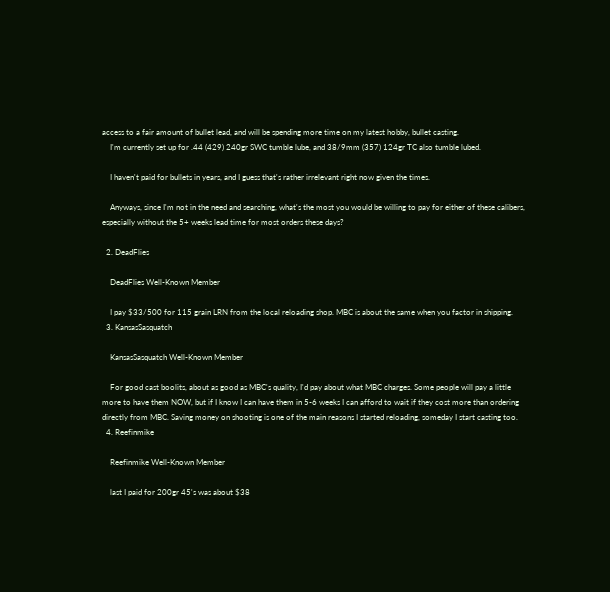access to a fair amount of bullet lead, and will be spending more time on my latest hobby, bullet casting.
    I'm currently set up for .44 (429) 240gr SWC tumble lube, and 38/9mm (357) 124gr TC also tumble lubed.

    I haven't paid for bullets in years, and I guess that's rather irrelevant right now given the times.

    Anyways, since I'm not in the need and searching, what's the most you would be willing to pay for either of these calibers, especially without the 5+ weeks lead time for most orders these days?

  2. DeadFlies

    DeadFlies Well-Known Member

    I pay $33/500 for 115 grain LRN from the local reloading shop. MBC is about the same when you factor in shipping.
  3. KansasSasquatch

    KansasSasquatch Well-Known Member

    For good cast boolits, about as good as MBC's quality, I'd pay about what MBC charges. Some people will pay a little more to have them NOW, but if I know I can have them in 5-6 weeks I can afford to wait if they cost more than ordering directly from MBC. Saving money on shooting is one of the main reasons I started reloading, someday I start casting too.
  4. Reefinmike

    Reefinmike Well-Known Member

    last I paid for 200gr 45's was about $38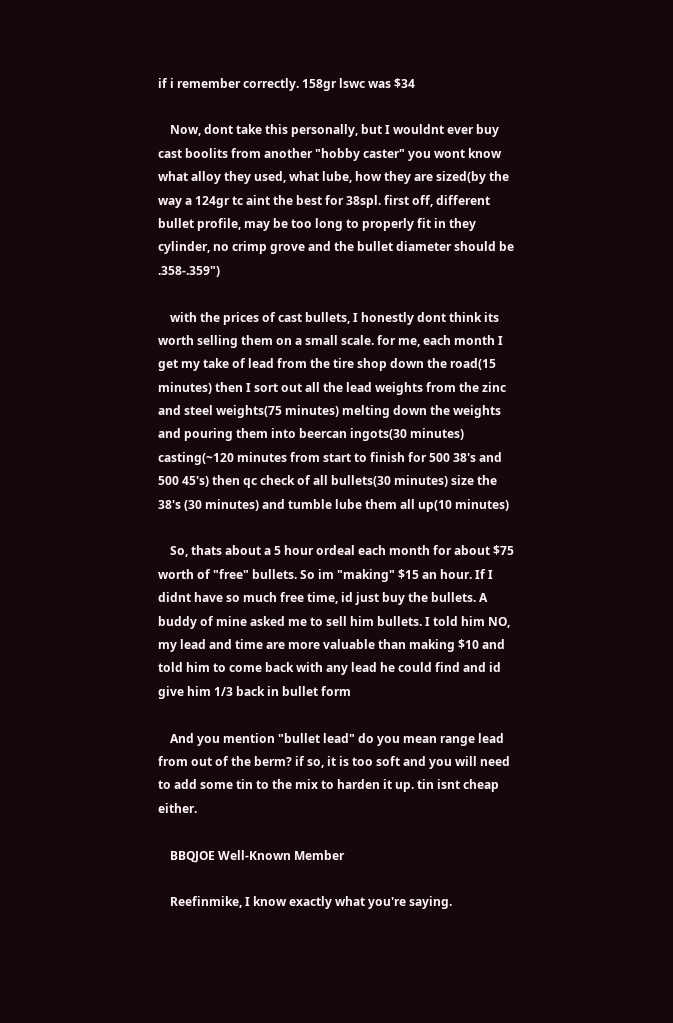if i remember correctly. 158gr lswc was $34

    Now, dont take this personally, but I wouldnt ever buy cast boolits from another "hobby caster" you wont know what alloy they used, what lube, how they are sized(by the way a 124gr tc aint the best for 38spl. first off, different bullet profile, may be too long to properly fit in they cylinder, no crimp grove and the bullet diameter should be .358-.359")

    with the prices of cast bullets, I honestly dont think its worth selling them on a small scale. for me, each month I get my take of lead from the tire shop down the road(15 minutes) then I sort out all the lead weights from the zinc and steel weights(75 minutes) melting down the weights and pouring them into beercan ingots(30 minutes) casting(~120 minutes from start to finish for 500 38's and 500 45's) then qc check of all bullets(30 minutes) size the 38's (30 minutes) and tumble lube them all up(10 minutes)

    So, thats about a 5 hour ordeal each month for about $75 worth of "free" bullets. So im "making" $15 an hour. If I didnt have so much free time, id just buy the bullets. A buddy of mine asked me to sell him bullets. I told him NO, my lead and time are more valuable than making $10 and told him to come back with any lead he could find and id give him 1/3 back in bullet form

    And you mention "bullet lead" do you mean range lead from out of the berm? if so, it is too soft and you will need to add some tin to the mix to harden it up. tin isnt cheap either.

    BBQJOE Well-Known Member

    Reefinmike, I know exactly what you're saying.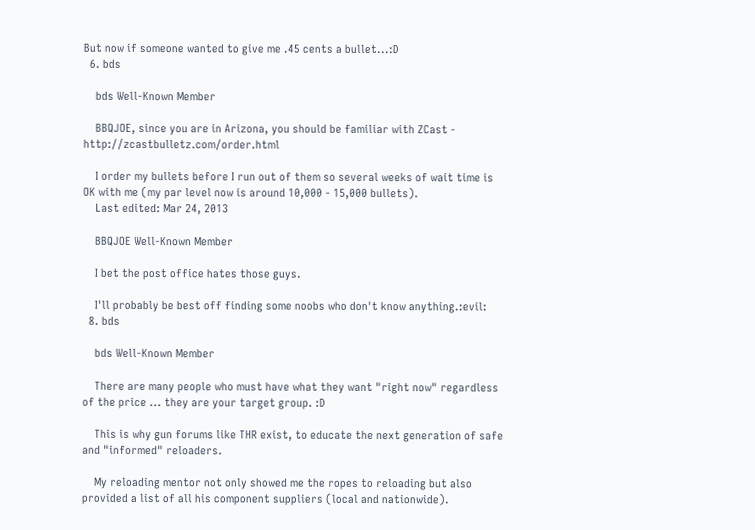But now if someone wanted to give me .45 cents a bullet...:D
  6. bds

    bds Well-Known Member

    BBQJOE, since you are in Arizona, you should be familiar with ZCast - http://zcastbulletz.com/order.html

    I order my bullets before I run out of them so several weeks of wait time is OK with me (my par level now is around 10,000 - 15,000 bullets).
    Last edited: Mar 24, 2013

    BBQJOE Well-Known Member

    I bet the post office hates those guys.

    I'll probably be best off finding some noobs who don't know anything.:evil:
  8. bds

    bds Well-Known Member

    There are many people who must have what they want "right now" regardless of the price ... they are your target group. :D

    This is why gun forums like THR exist, to educate the next generation of safe and "informed" reloaders.

    My reloading mentor not only showed me the ropes to reloading but also provided a list of all his component suppliers (local and nationwide).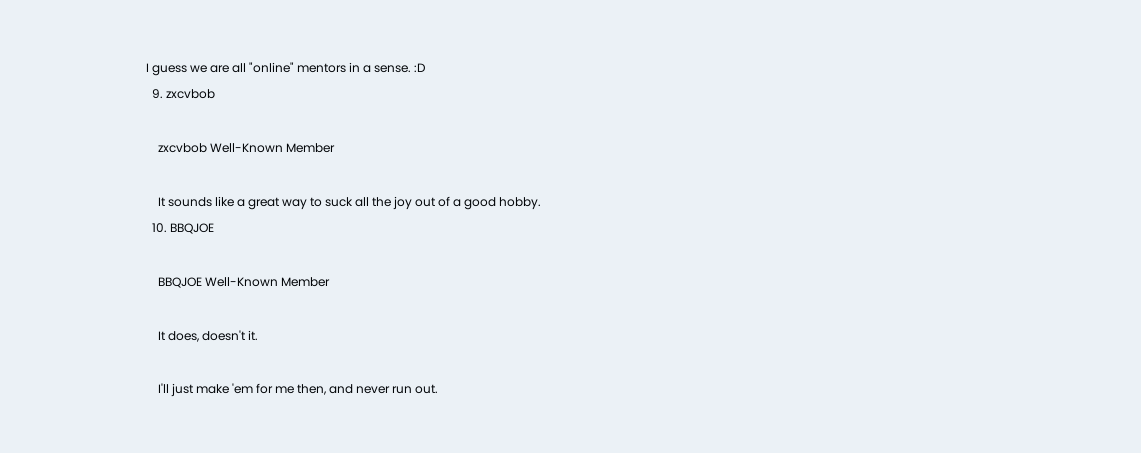I guess we are all "online" mentors in a sense. :D
  9. zxcvbob

    zxcvbob Well-Known Member

    It sounds like a great way to suck all the joy out of a good hobby.
  10. BBQJOE

    BBQJOE Well-Known Member

    It does, doesn't it.

    I'll just make 'em for me then, and never run out.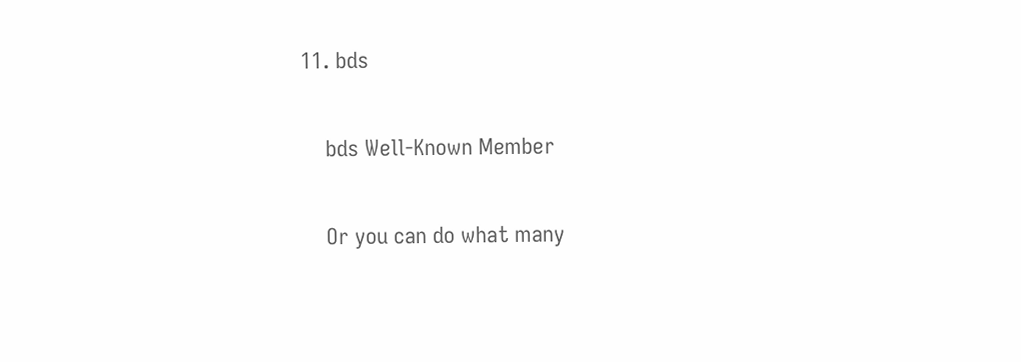11. bds

    bds Well-Known Member

    Or you can do what many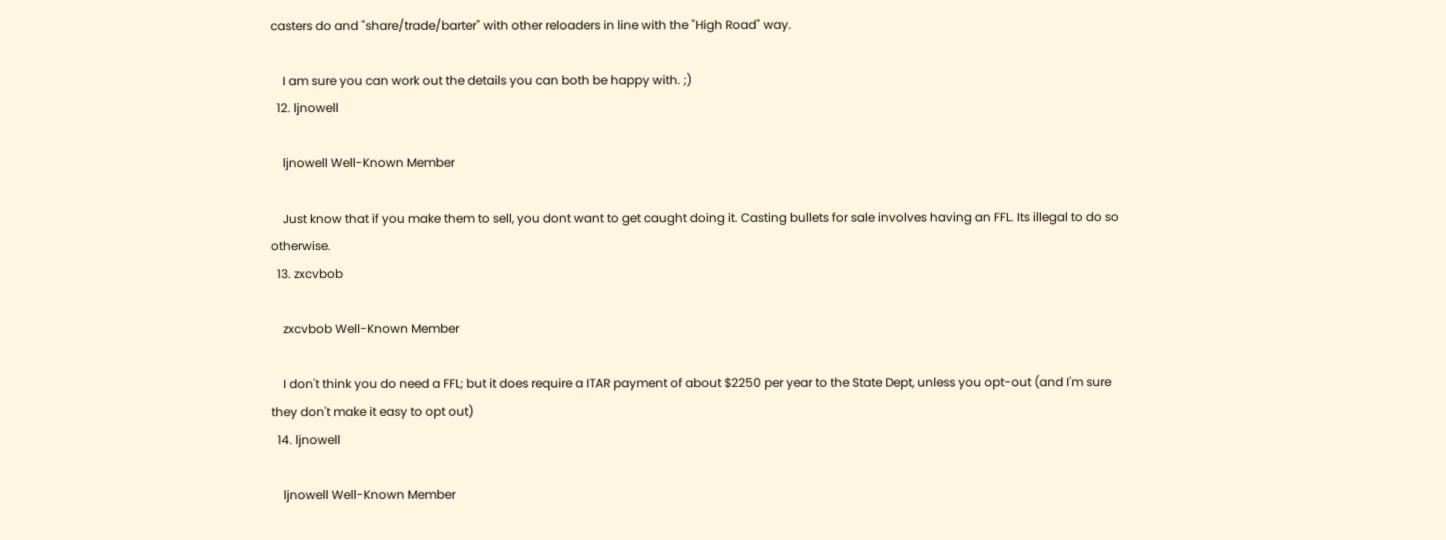casters do and "share/trade/barter" with other reloaders in line with the "High Road" way.

    I am sure you can work out the details you can both be happy with. ;)
  12. ljnowell

    ljnowell Well-Known Member

    Just know that if you make them to sell, you dont want to get caught doing it. Casting bullets for sale involves having an FFL. Its illegal to do so otherwise.
  13. zxcvbob

    zxcvbob Well-Known Member

    I don't think you do need a FFL; but it does require a ITAR payment of about $2250 per year to the State Dept, unless you opt-out (and I'm sure they don't make it easy to opt out)
  14. ljnowell

    ljnowell Well-Known Member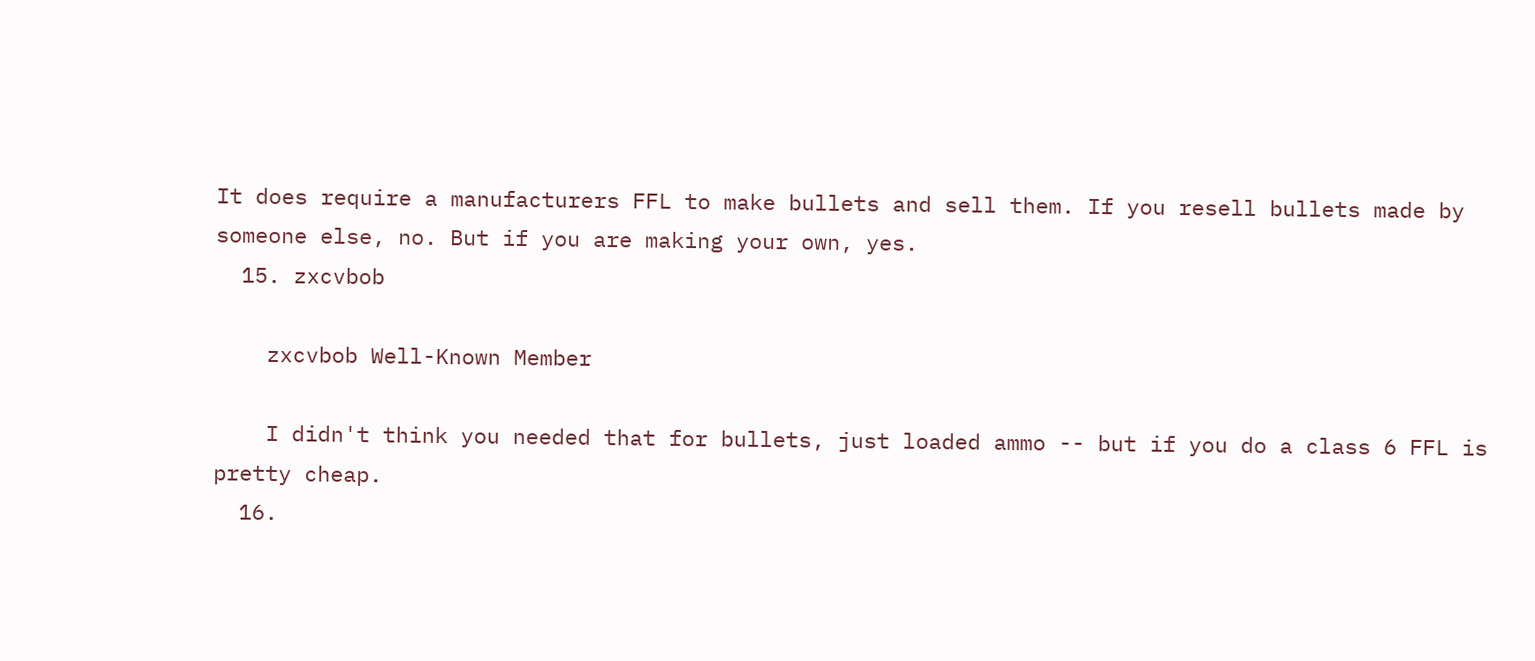It does require a manufacturers FFL to make bullets and sell them. If you resell bullets made by someone else, no. But if you are making your own, yes.
  15. zxcvbob

    zxcvbob Well-Known Member

    I didn't think you needed that for bullets, just loaded ammo -- but if you do a class 6 FFL is pretty cheap.
  16.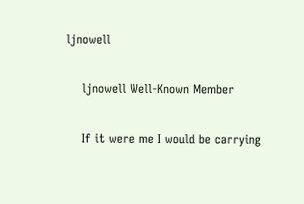ljnowell

    ljnowell Well-Known Member

    If it were me I would be carrying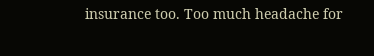insurance too. Too much headache for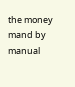the money mand by manual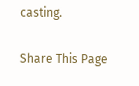casting.

Share This Page